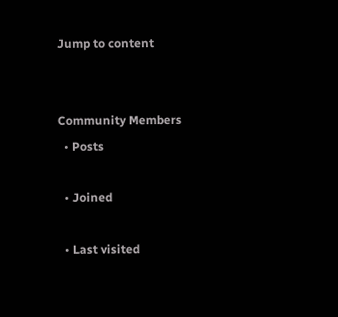Jump to content


Community Members
  • Posts

  • Joined

  • Last visited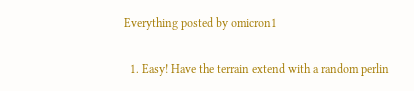Everything posted by omicron1

  1. Easy! Have the terrain extend with a random perlin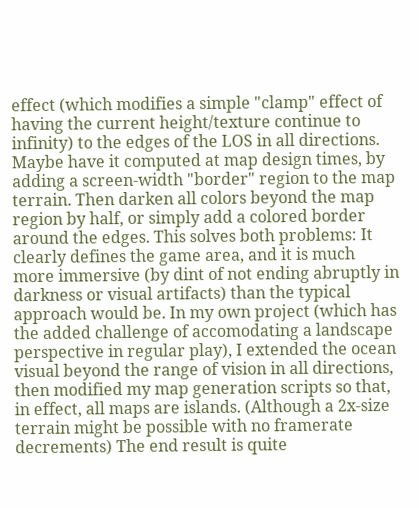effect (which modifies a simple "clamp" effect of having the current height/texture continue to infinity) to the edges of the LOS in all directions. Maybe have it computed at map design times, by adding a screen-width "border" region to the map terrain. Then darken all colors beyond the map region by half, or simply add a colored border around the edges. This solves both problems: It clearly defines the game area, and it is much more immersive (by dint of not ending abruptly in darkness or visual artifacts) than the typical approach would be. In my own project (which has the added challenge of accomodating a landscape perspective in regular play), I extended the ocean visual beyond the range of vision in all directions, then modified my map generation scripts so that, in effect, all maps are islands. (Although a 2x-size terrain might be possible with no framerate decrements) The end result is quite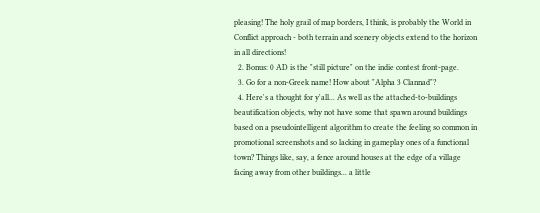pleasing! The holy grail of map borders, I think, is probably the World in Conflict approach - both terrain and scenery objects extend to the horizon in all directions!
  2. Bonus: 0 AD is the "still picture" on the indie contest front-page.
  3. Go for a non-Greek name! How about "Alpha 3 Clannad"?
  4. Here's a thought for y'all... As well as the attached-to-buildings beautification objects, why not have some that spawn around buildings based on a pseudointelligent algorithm to create the feeling so common in promotional screenshots and so lacking in gameplay ones of a functional town? Things like, say, a fence around houses at the edge of a village facing away from other buildings... a little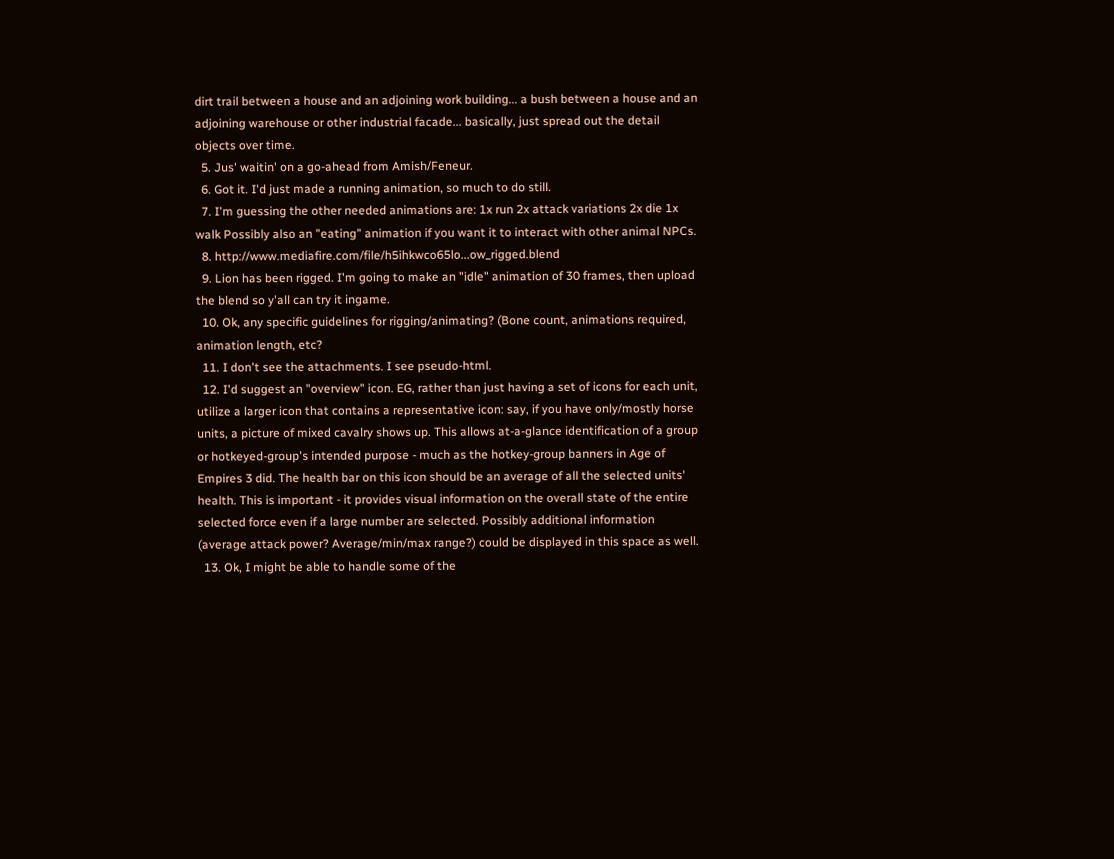dirt trail between a house and an adjoining work building... a bush between a house and an adjoining warehouse or other industrial facade... basically, just spread out the detail objects over time.
  5. Jus' waitin' on a go-ahead from Amish/Feneur.
  6. Got it. I'd just made a running animation, so much to do still.
  7. I'm guessing the other needed animations are: 1x run 2x attack variations 2x die 1x walk Possibly also an "eating" animation if you want it to interact with other animal NPCs.
  8. http://www.mediafire.com/file/h5ihkwco65lo...ow_rigged.blend
  9. Lion has been rigged. I'm going to make an "idle" animation of 30 frames, then upload the blend so y'all can try it ingame.
  10. Ok, any specific guidelines for rigging/animating? (Bone count, animations required, animation length, etc?
  11. I don't see the attachments. I see pseudo-html.
  12. I'd suggest an "overview" icon. EG, rather than just having a set of icons for each unit, utilize a larger icon that contains a representative icon: say, if you have only/mostly horse units, a picture of mixed cavalry shows up. This allows at-a-glance identification of a group or hotkeyed-group's intended purpose - much as the hotkey-group banners in Age of Empires 3 did. The health bar on this icon should be an average of all the selected units' health. This is important - it provides visual information on the overall state of the entire selected force even if a large number are selected. Possibly additional information (average attack power? Average/min/max range?) could be displayed in this space as well.
  13. Ok, I might be able to handle some of the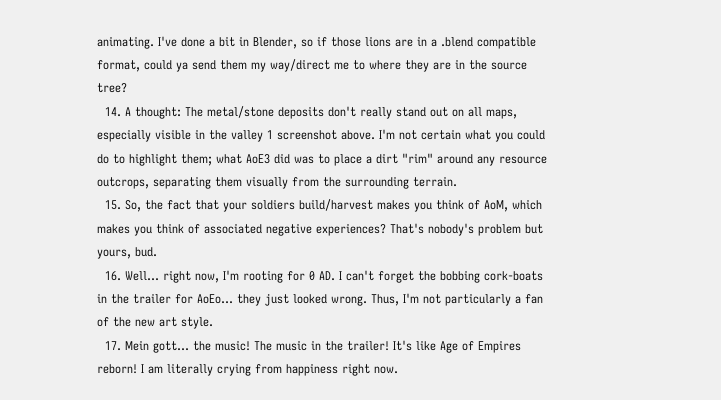animating. I've done a bit in Blender, so if those lions are in a .blend compatible format, could ya send them my way/direct me to where they are in the source tree?
  14. A thought: The metal/stone deposits don't really stand out on all maps, especially visible in the valley 1 screenshot above. I'm not certain what you could do to highlight them; what AoE3 did was to place a dirt "rim" around any resource outcrops, separating them visually from the surrounding terrain.
  15. So, the fact that your soldiers build/harvest makes you think of AoM, which makes you think of associated negative experiences? That's nobody's problem but yours, bud.
  16. Well... right now, I'm rooting for 0 AD. I can't forget the bobbing cork-boats in the trailer for AoEo... they just looked wrong. Thus, I'm not particularly a fan of the new art style.
  17. Mein gott... the music! The music in the trailer! It's like Age of Empires reborn! I am literally crying from happiness right now.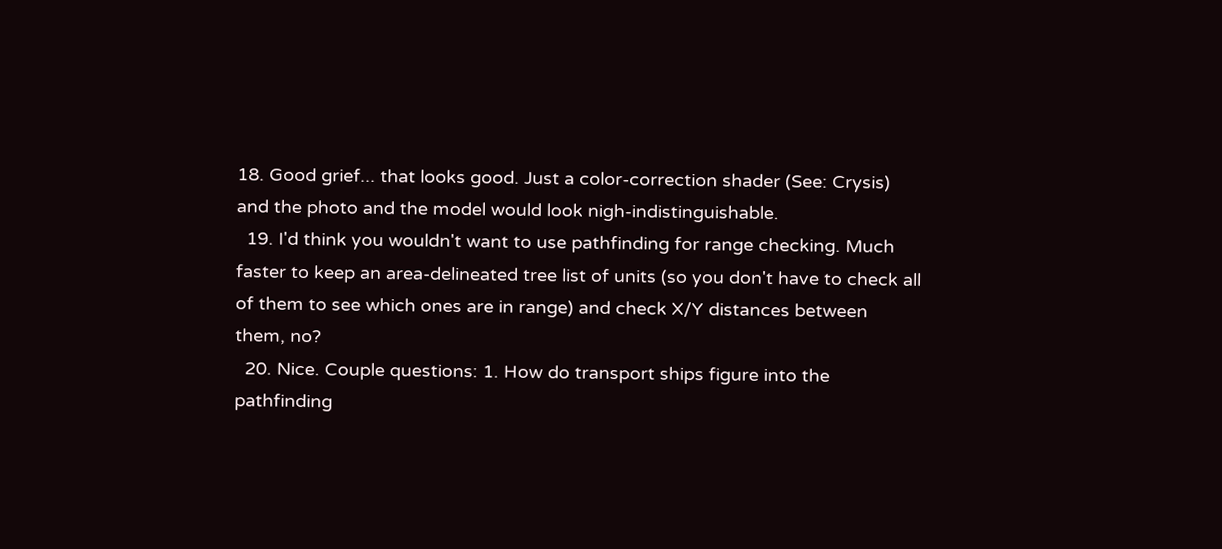18. Good grief... that looks good. Just a color-correction shader (See: Crysis) and the photo and the model would look nigh-indistinguishable.
  19. I'd think you wouldn't want to use pathfinding for range checking. Much faster to keep an area-delineated tree list of units (so you don't have to check all of them to see which ones are in range) and check X/Y distances between them, no?
  20. Nice. Couple questions: 1. How do transport ships figure into the pathfinding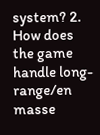system? 2. How does the game handle long-range/en masse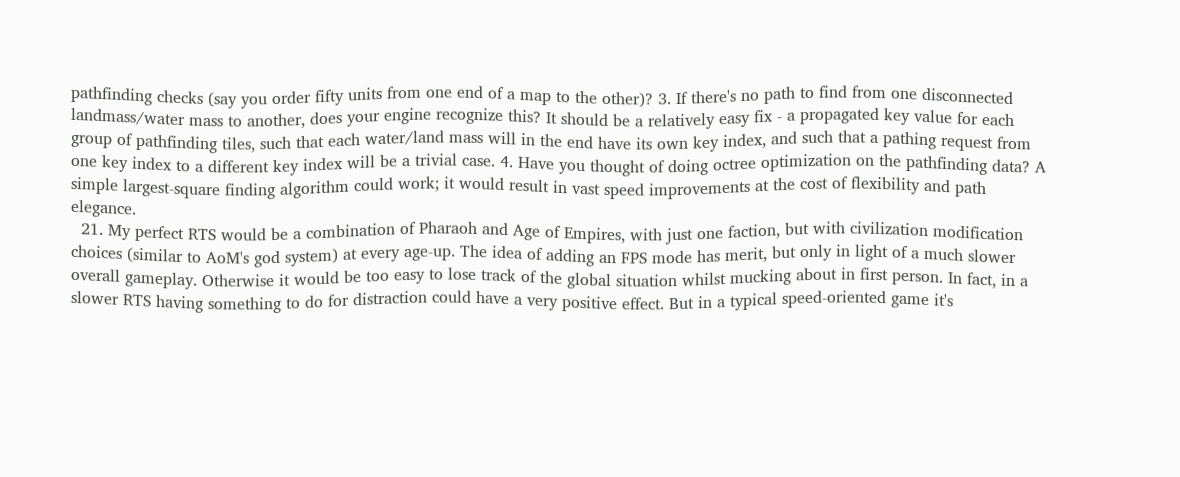pathfinding checks (say you order fifty units from one end of a map to the other)? 3. If there's no path to find from one disconnected landmass/water mass to another, does your engine recognize this? It should be a relatively easy fix - a propagated key value for each group of pathfinding tiles, such that each water/land mass will in the end have its own key index, and such that a pathing request from one key index to a different key index will be a trivial case. 4. Have you thought of doing octree optimization on the pathfinding data? A simple largest-square finding algorithm could work; it would result in vast speed improvements at the cost of flexibility and path elegance.
  21. My perfect RTS would be a combination of Pharaoh and Age of Empires, with just one faction, but with civilization modification choices (similar to AoM's god system) at every age-up. The idea of adding an FPS mode has merit, but only in light of a much slower overall gameplay. Otherwise it would be too easy to lose track of the global situation whilst mucking about in first person. In fact, in a slower RTS having something to do for distraction could have a very positive effect. But in a typical speed-oriented game it's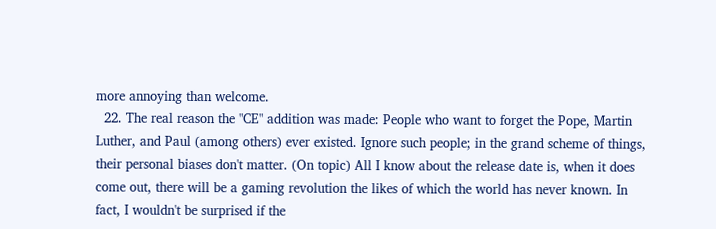more annoying than welcome.
  22. The real reason the "CE" addition was made: People who want to forget the Pope, Martin Luther, and Paul (among others) ever existed. Ignore such people; in the grand scheme of things, their personal biases don't matter. (On topic) All I know about the release date is, when it does come out, there will be a gaming revolution the likes of which the world has never known. In fact, I wouldn't be surprised if the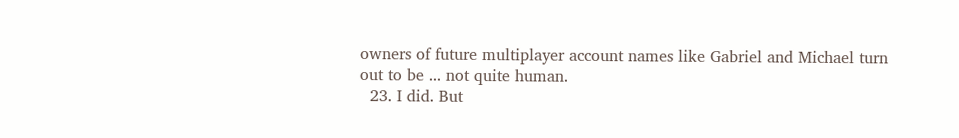owners of future multiplayer account names like Gabriel and Michael turn out to be ... not quite human.
  23. I did. But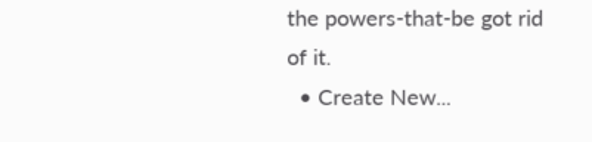the powers-that-be got rid of it.
  • Create New...